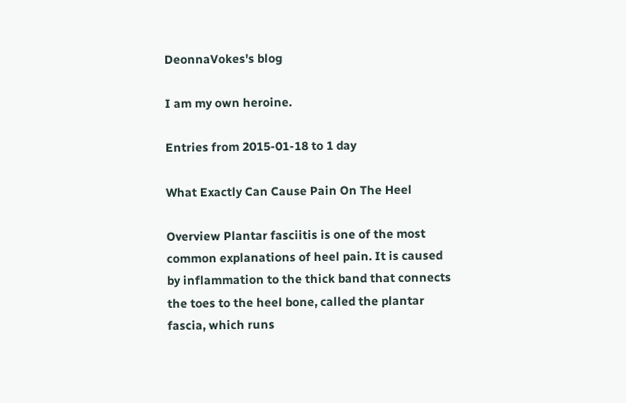DeonnaVokes's blog

I am my own heroine.

Entries from 2015-01-18 to 1 day

What Exactly Can Cause Pain On The Heel

Overview Plantar fasciitis is one of the most common explanations of heel pain. It is caused by inflammation to the thick band that connects the toes to the heel bone, called the plantar fascia, which runs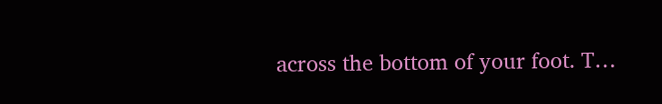across the bottom of your foot. T…